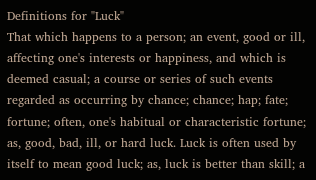Definitions for "Luck"
That which happens to a person; an event, good or ill, affecting one's interests or happiness, and which is deemed casual; a course or series of such events regarded as occurring by chance; chance; hap; fate; fortune; often, one's habitual or characteristic fortune; as, good, bad, ill, or hard luck. Luck is often used by itself to mean good luck; as, luck is better than skill; a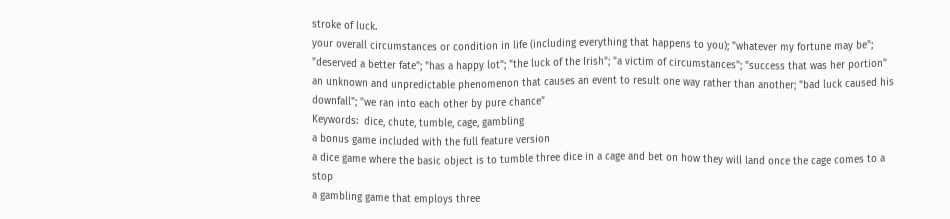stroke of luck.
your overall circumstances or condition in life (including everything that happens to you); "whatever my fortune may be"; "deserved a better fate"; "has a happy lot"; "the luck of the Irish"; "a victim of circumstances"; "success that was her portion"
an unknown and unpredictable phenomenon that causes an event to result one way rather than another; "bad luck caused his downfall"; "we ran into each other by pure chance"
Keywords:  dice, chute, tumble, cage, gambling
a bonus game included with the full feature version
a dice game where the basic object is to tumble three dice in a cage and bet on how they will land once the cage comes to a stop
a gambling game that employs three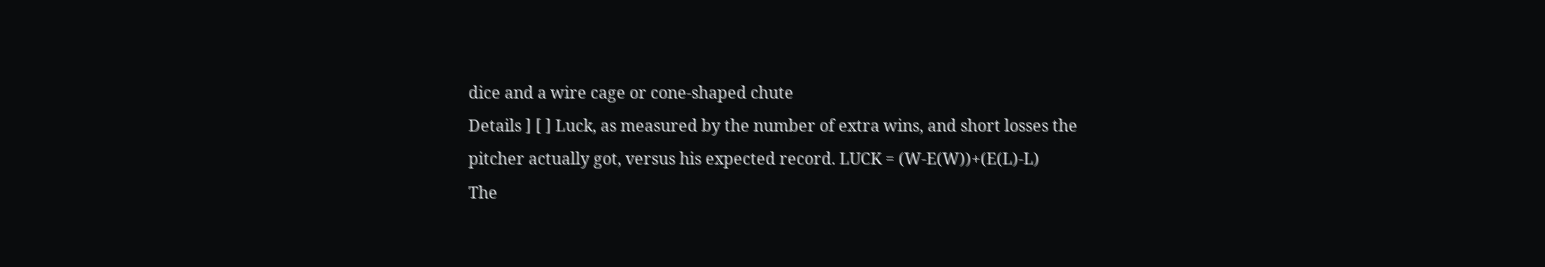dice and a wire cage or cone-shaped chute
Details ] [ ] Luck, as measured by the number of extra wins, and short losses the pitcher actually got, versus his expected record. LUCK = (W-E(W))+(E(L)-L)
The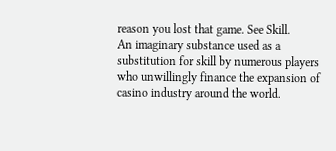reason you lost that game. See Skill.
An imaginary substance used as a substitution for skill by numerous players who unwillingly finance the expansion of casino industry around the world.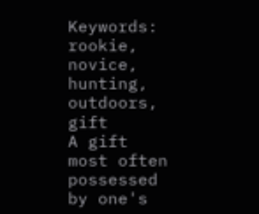Keywords:  rookie, novice, hunting, outdoors, gift
A gift most often possessed by one's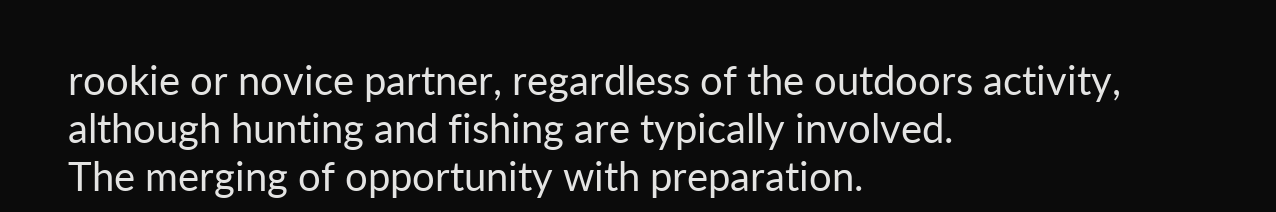rookie or novice partner, regardless of the outdoors activity, although hunting and fishing are typically involved.
The merging of opportunity with preparation.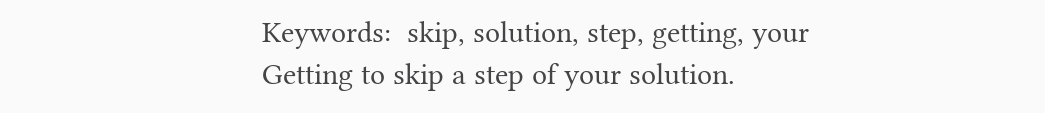Keywords:  skip, solution, step, getting, your
Getting to skip a step of your solution.